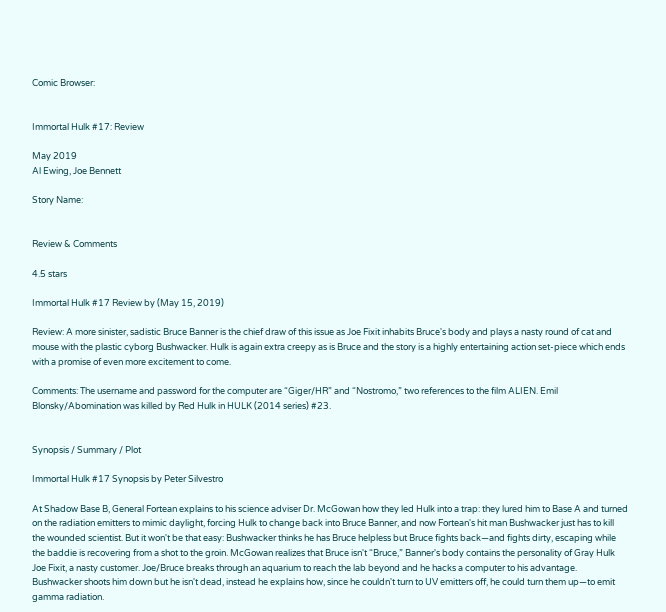Comic Browser:


Immortal Hulk #17: Review

May 2019
Al Ewing, Joe Bennett

Story Name:


Review & Comments

4.5 stars

Immortal Hulk #17 Review by (May 15, 2019)

Review: A more sinister, sadistic Bruce Banner is the chief draw of this issue as Joe Fixit inhabits Bruce's body and plays a nasty round of cat and mouse with the plastic cyborg Bushwacker. Hulk is again extra creepy as is Bruce and the story is a highly entertaining action set-piece which ends with a promise of even more excitement to come.

Comments: The username and password for the computer are “Giger/HR” and “Nostromo,” two references to the film ALIEN. Emil Blonsky/Abomination was killed by Red Hulk in HULK (2014 series) #23.


Synopsis / Summary / Plot

Immortal Hulk #17 Synopsis by Peter Silvestro

At Shadow Base B, General Fortean explains to his science adviser Dr. McGowan how they led Hulk into a trap: they lured him to Base A and turned on the radiation emitters to mimic daylight, forcing Hulk to change back into Bruce Banner, and now Fortean's hit man Bushwacker just has to kill the wounded scientist. But it won't be that easy: Bushwacker thinks he has Bruce helpless but Bruce fights back—and fights dirty, escaping while the baddie is recovering from a shot to the groin. McGowan realizes that Bruce isn't “Bruce,” Banner's body contains the personality of Gray Hulk Joe Fixit, a nasty customer. Joe/Bruce breaks through an aquarium to reach the lab beyond and he hacks a computer to his advantage. Bushwacker shoots him down but he isn't dead, instead he explains how, since he couldn't turn to UV emitters off, he could turn them up—to emit gamma radiation.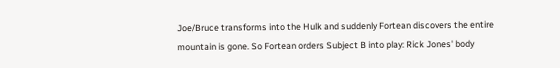Joe/Bruce transforms into the Hulk and suddenly Fortean discovers the entire mountain is gone. So Fortean orders Subject B into play: Rick Jones' body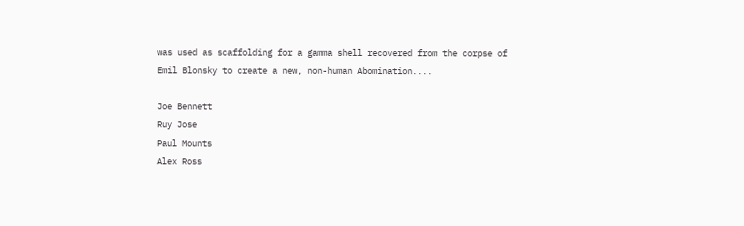was used as scaffolding for a gamma shell recovered from the corpse of Emil Blonsky to create a new, non-human Abomination....

Joe Bennett
Ruy Jose
Paul Mounts
Alex Ross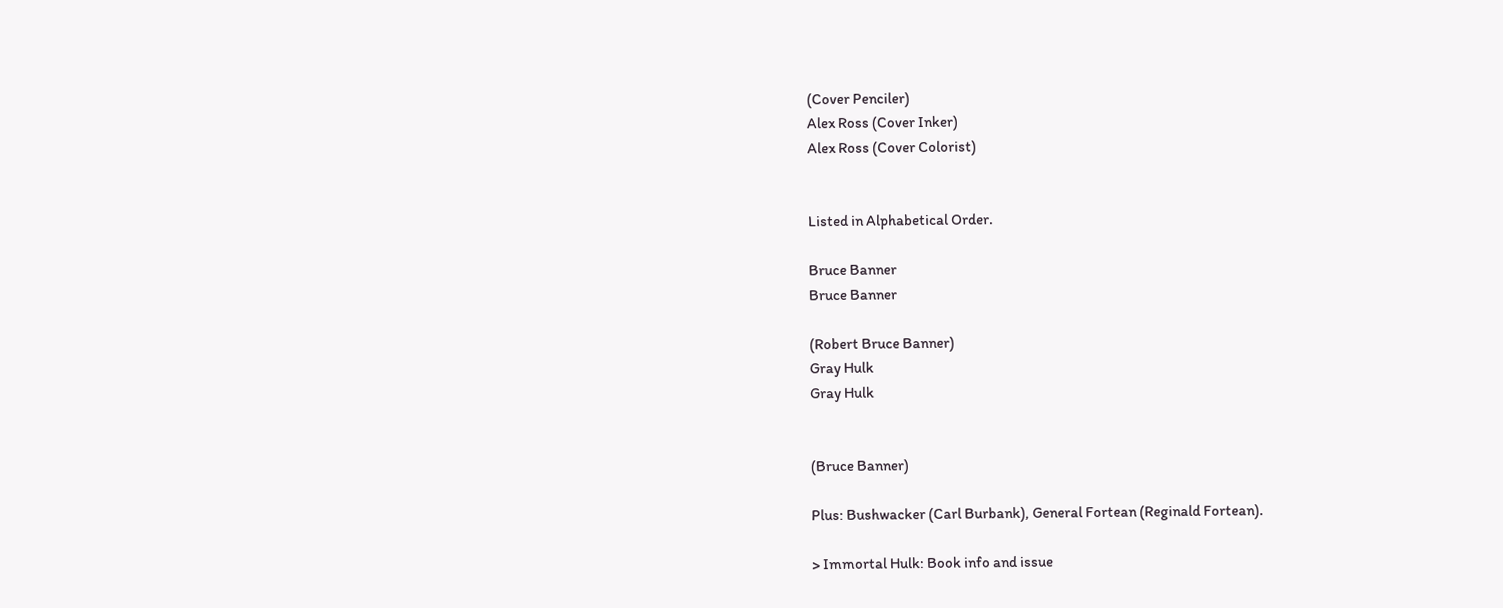(Cover Penciler)
Alex Ross (Cover Inker)
Alex Ross (Cover Colorist)


Listed in Alphabetical Order.

Bruce Banner
Bruce Banner

(Robert Bruce Banner)
Gray Hulk
Gray Hulk


(Bruce Banner)

Plus: Bushwacker (Carl Burbank), General Fortean (Reginald Fortean).

> Immortal Hulk: Book info and issue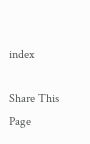index

Share This Page